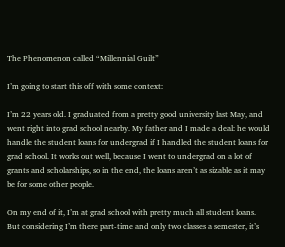The Phenomenon called “Millennial Guilt”

I’m going to start this off with some context:

I’m 22 years old. I graduated from a pretty good university last May, and went right into grad school nearby. My father and I made a deal: he would handle the student loans for undergrad if I handled the student loans for grad school. It works out well, because I went to undergrad on a lot of grants and scholarships, so in the end, the loans aren’t as sizable as it may be for some other people.

On my end of it, I’m at grad school with pretty much all student loans. But considering I’m there part-time and only two classes a semester, it’s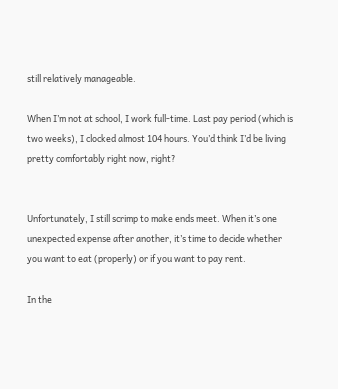still relatively manageable.

When I’m not at school, I work full-time. Last pay period (which is two weeks), I clocked almost 104 hours. You’d think I’d be living pretty comfortably right now, right?


Unfortunately, I still scrimp to make ends meet. When it’s one unexpected expense after another, it’s time to decide whether you want to eat (properly) or if you want to pay rent.

In the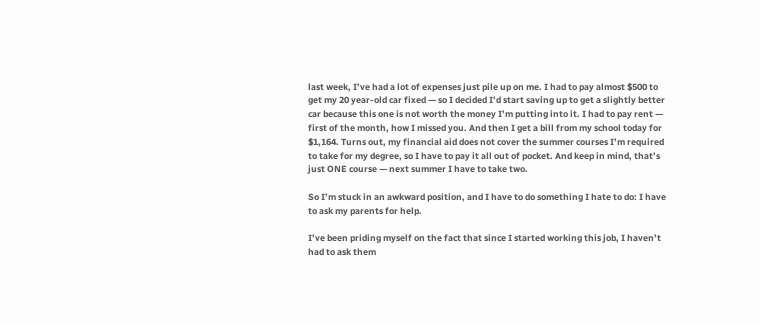last week, I’ve had a lot of expenses just pile up on me. I had to pay almost $500 to get my 20 year-old car fixed — so I decided I’d start saving up to get a slightly better car because this one is not worth the money I’m putting into it. I had to pay rent — first of the month, how I missed you. And then I get a bill from my school today for $1,164. Turns out, my financial aid does not cover the summer courses I’m required to take for my degree, so I have to pay it all out of pocket. And keep in mind, that’s just ONE course — next summer I have to take two.

So I’m stuck in an awkward position, and I have to do something I hate to do: I have to ask my parents for help.

I’ve been priding myself on the fact that since I started working this job, I haven’t had to ask them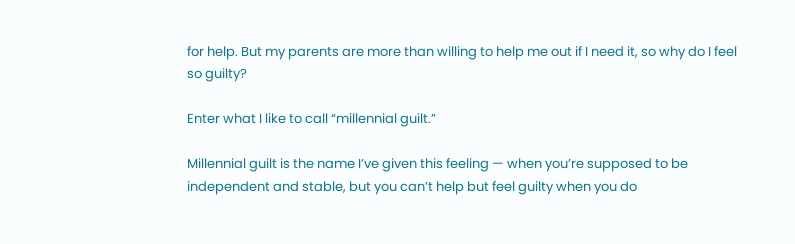for help. But my parents are more than willing to help me out if I need it, so why do I feel so guilty?

Enter what I like to call “millennial guilt.”

Millennial guilt is the name I’ve given this feeling — when you’re supposed to be independent and stable, but you can’t help but feel guilty when you do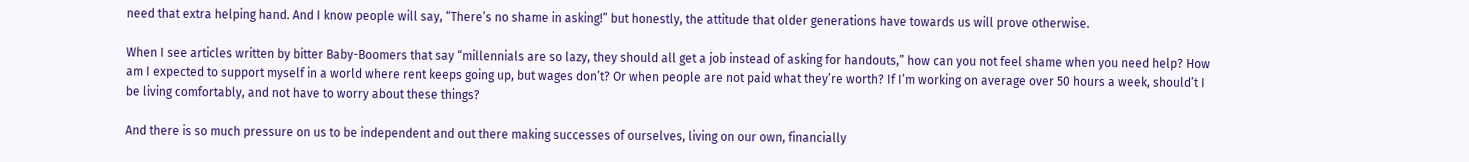need that extra helping hand. And I know people will say, “There’s no shame in asking!” but honestly, the attitude that older generations have towards us will prove otherwise.

When I see articles written by bitter Baby-Boomers that say “millennials are so lazy, they should all get a job instead of asking for handouts,” how can you not feel shame when you need help? How am I expected to support myself in a world where rent keeps going up, but wages don’t? Or when people are not paid what they’re worth? If I’m working on average over 50 hours a week, should’t I be living comfortably, and not have to worry about these things?

And there is so much pressure on us to be independent and out there making successes of ourselves, living on our own, financially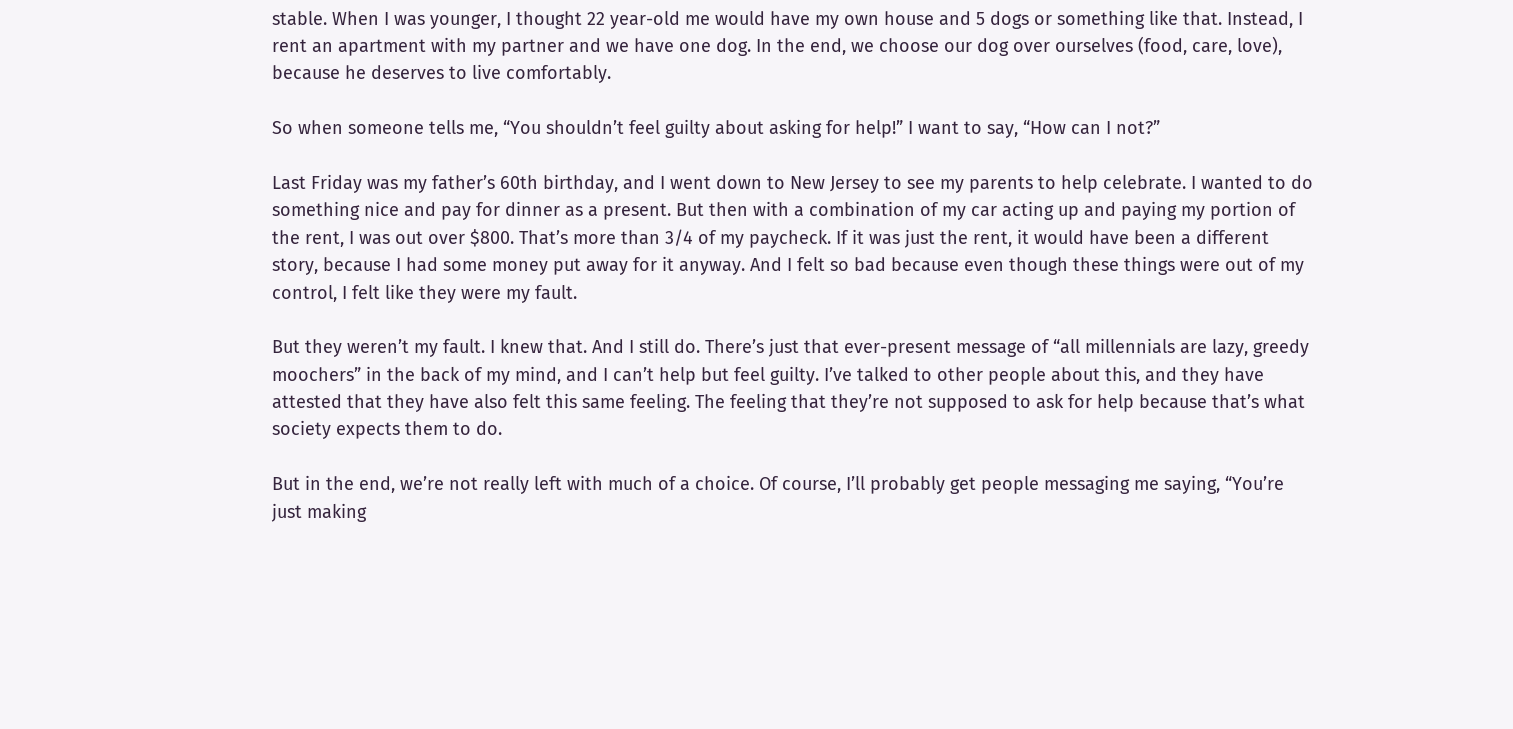stable. When I was younger, I thought 22 year-old me would have my own house and 5 dogs or something like that. Instead, I rent an apartment with my partner and we have one dog. In the end, we choose our dog over ourselves (food, care, love), because he deserves to live comfortably.

So when someone tells me, “You shouldn’t feel guilty about asking for help!” I want to say, “How can I not?”

Last Friday was my father’s 60th birthday, and I went down to New Jersey to see my parents to help celebrate. I wanted to do something nice and pay for dinner as a present. But then with a combination of my car acting up and paying my portion of the rent, I was out over $800. That’s more than 3/4 of my paycheck. If it was just the rent, it would have been a different story, because I had some money put away for it anyway. And I felt so bad because even though these things were out of my control, I felt like they were my fault.

But they weren’t my fault. I knew that. And I still do. There’s just that ever-present message of “all millennials are lazy, greedy moochers” in the back of my mind, and I can’t help but feel guilty. I’ve talked to other people about this, and they have attested that they have also felt this same feeling. The feeling that they’re not supposed to ask for help because that’s what society expects them to do.

But in the end, we’re not really left with much of a choice. Of course, I’ll probably get people messaging me saying, “You’re just making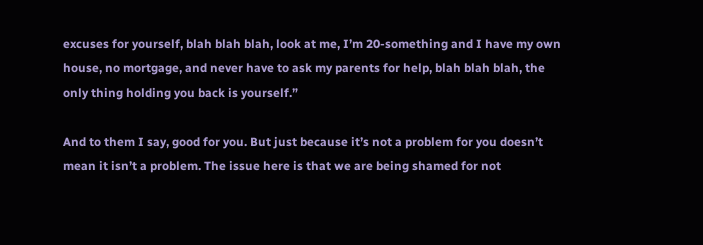excuses for yourself, blah blah blah, look at me, I’m 20-something and I have my own house, no mortgage, and never have to ask my parents for help, blah blah blah, the only thing holding you back is yourself.”

And to them I say, good for you. But just because it’s not a problem for you doesn’t mean it isn’t a problem. The issue here is that we are being shamed for not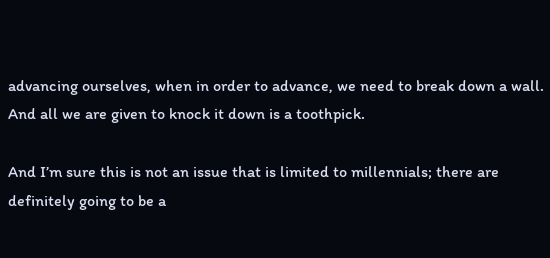advancing ourselves, when in order to advance, we need to break down a wall. And all we are given to knock it down is a toothpick.

And I’m sure this is not an issue that is limited to millennials; there are definitely going to be a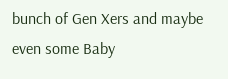bunch of Gen Xers and maybe even some Baby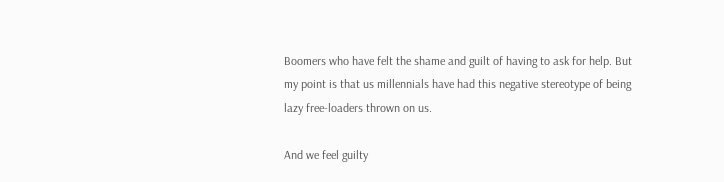Boomers who have felt the shame and guilt of having to ask for help. But my point is that us millennials have had this negative stereotype of being lazy free-loaders thrown on us.

And we feel guilty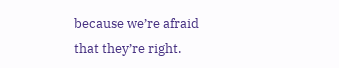because we’re afraid that they’re right.